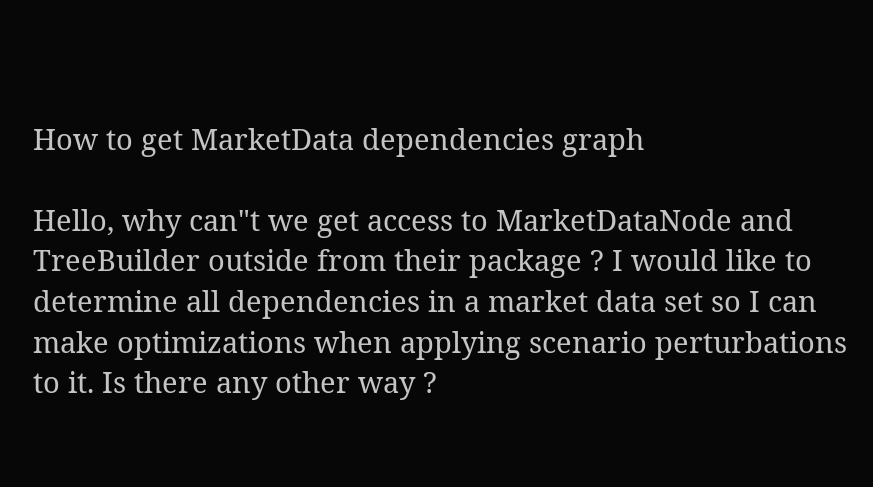How to get MarketData dependencies graph

Hello, why can"t we get access to MarketDataNode and TreeBuilder outside from their package ? I would like to determine all dependencies in a market data set so I can make optimizations when applying scenario perturbations to it. Is there any other way ?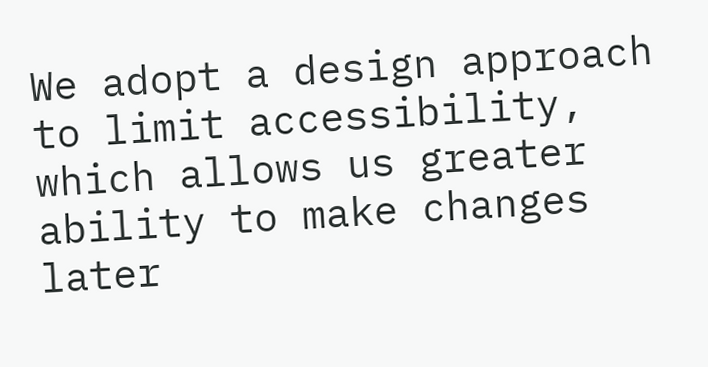We adopt a design approach to limit accessibility, which allows us greater ability to make changes later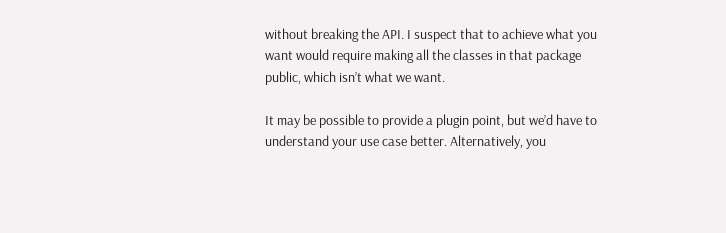without breaking the API. I suspect that to achieve what you want would require making all the classes in that package public, which isn’t what we want.

It may be possible to provide a plugin point, but we’d have to understand your use case better. Alternatively, you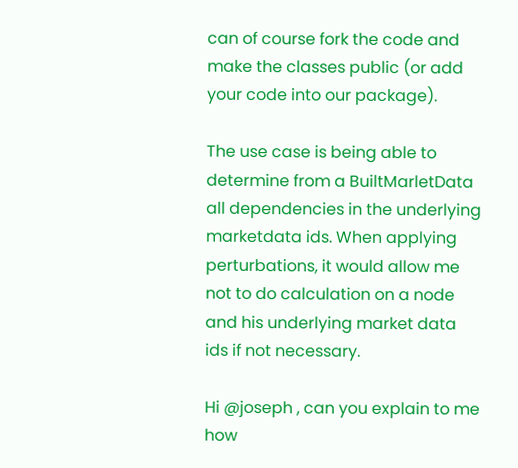can of course fork the code and make the classes public (or add your code into our package).

The use case is being able to determine from a BuiltMarletData all dependencies in the underlying marketdata ids. When applying perturbations, it would allow me not to do calculation on a node and his underlying market data ids if not necessary.

Hi @joseph , can you explain to me how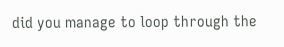did you manage to loop through the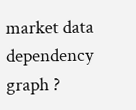market data dependency graph ?